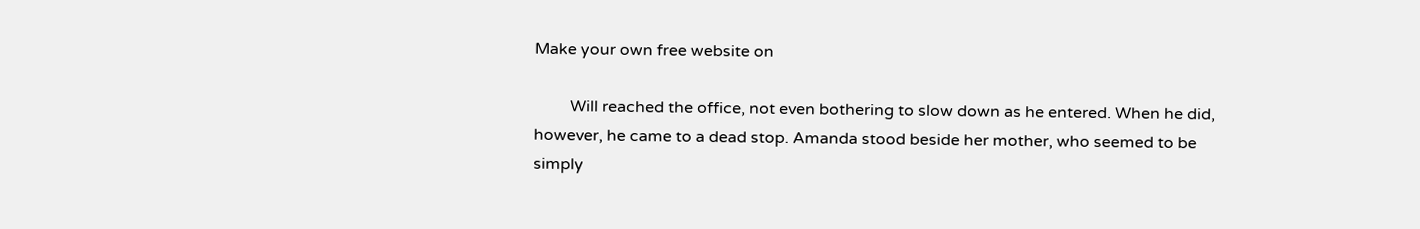Make your own free website on

         Will reached the office, not even bothering to slow down as he entered. When he did, however, he came to a dead stop. Amanda stood beside her mother, who seemed to be simply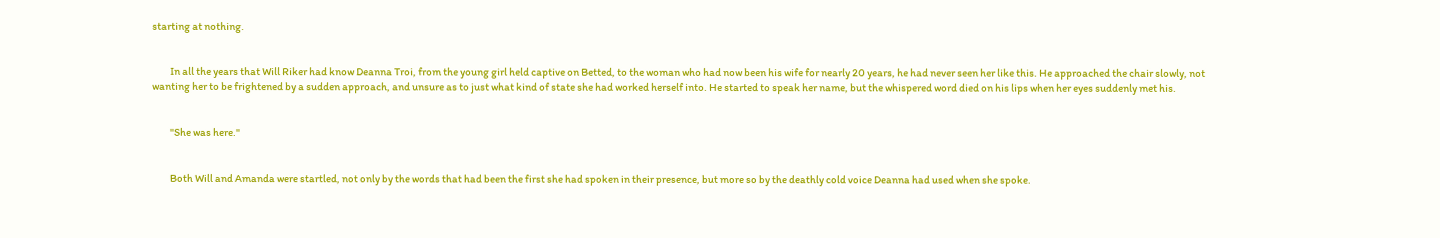starting at nothing.


         In all the years that Will Riker had know Deanna Troi, from the young girl held captive on Betted, to the woman who had now been his wife for nearly 20 years, he had never seen her like this. He approached the chair slowly, not wanting her to be frightened by a sudden approach, and unsure as to just what kind of state she had worked herself into. He started to speak her name, but the whispered word died on his lips when her eyes suddenly met his.


         "She was here."


         Both Will and Amanda were startled, not only by the words that had been the first she had spoken in their presence, but more so by the deathly cold voice Deanna had used when she spoke.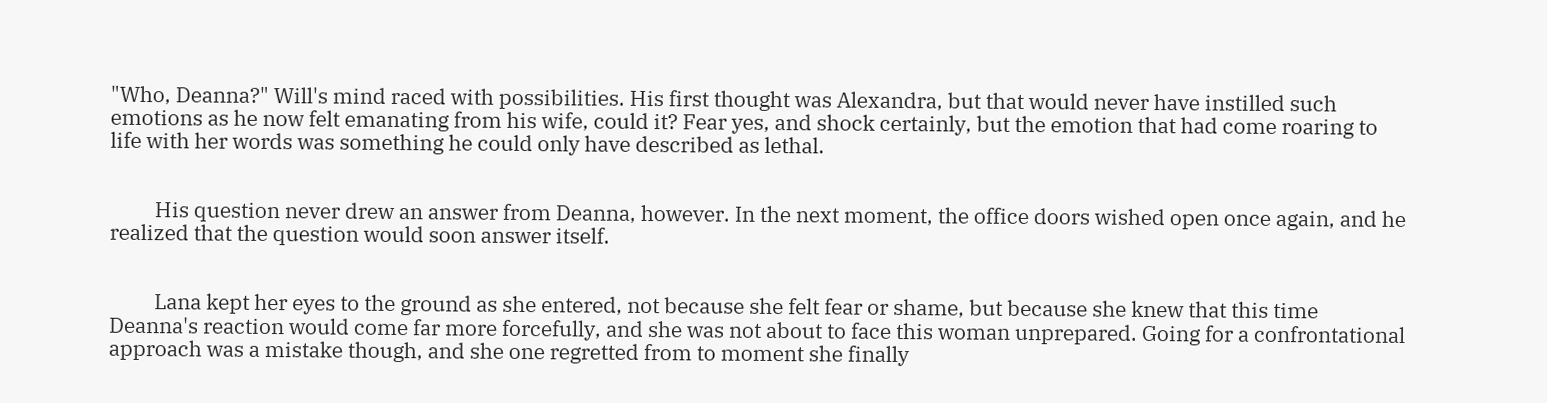"Who, Deanna?" Will's mind raced with possibilities. His first thought was Alexandra, but that would never have instilled such emotions as he now felt emanating from his wife, could it? Fear yes, and shock certainly, but the emotion that had come roaring to life with her words was something he could only have described as lethal.


         His question never drew an answer from Deanna, however. In the next moment, the office doors wished open once again, and he realized that the question would soon answer itself.


         Lana kept her eyes to the ground as she entered, not because she felt fear or shame, but because she knew that this time Deanna's reaction would come far more forcefully, and she was not about to face this woman unprepared. Going for a confrontational approach was a mistake though, and she one regretted from to moment she finally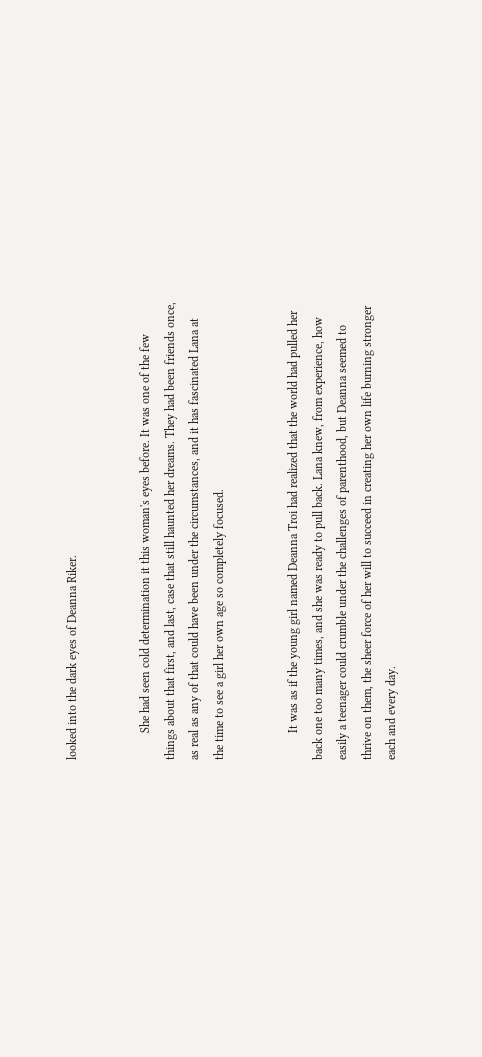looked into the dark eyes of Deanna Riker.


         She had seen cold determination it this woman's eyes before. It was one of the few things about that first, and last, case that still haunted her dreams. They had been friends once, as real as any of that could have been under the circumstances, and it has fascinated Lana at the time to see a girl her own age so completely focused.


         It was as if the young girl named Deanna Troi had realized that the world had pulled her back one too many times, and she was ready to pull back. Lana knew, from experience, how easily a teenager could crumble under the challenges of parenthood, but Deanna seemed to thrive on them, the sheer force of her will to succeed in creating her own life burning stronger each and every day.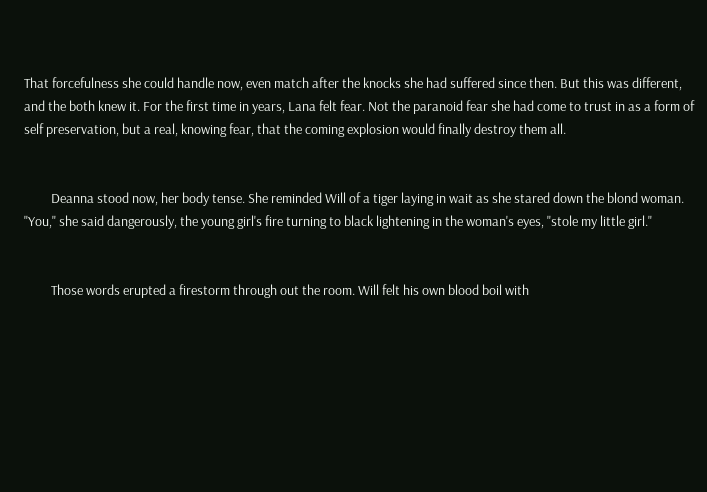That forcefulness she could handle now, even match after the knocks she had suffered since then. But this was different, and the both knew it. For the first time in years, Lana felt fear. Not the paranoid fear she had come to trust in as a form of self preservation, but a real, knowing fear, that the coming explosion would finally destroy them all.


         Deanna stood now, her body tense. She reminded Will of a tiger laying in wait as she stared down the blond woman. "You," she said dangerously, the young girl's fire turning to black lightening in the woman's eyes, "stole my little girl."


         Those words erupted a firestorm through out the room. Will felt his own blood boil with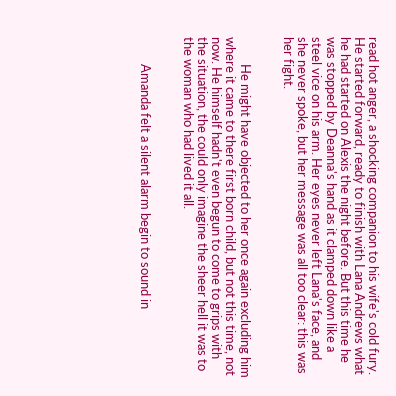read hot anger, a shocking companion to his wife's cold fury. He started forward, ready to finish with Lana Andrews what he had started on Alexis the night before. But this time he was stopped by Deanna's hand as it clamped down like a steel vice on his arm. Her eyes never left Lana's face, and she never spoke, but her message was all too clear: this was her fight.


         He might have objected to her once again excluding him where it came to there first born child, but not this time, not now. He himself hadn't even begun to come to grips with the situation, the could only imagine the sheer hell it was to the woman who had lived it all.


         Amanda felt a silent alarm begin to sound in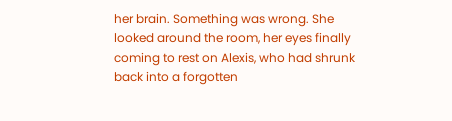her brain. Something was wrong. She looked around the room, her eyes finally coming to rest on Alexis, who had shrunk back into a forgotten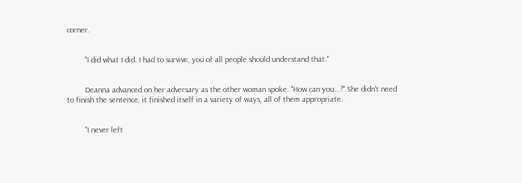corner.


         "I did what I did. I had to survive, you of all people should understand that."


         Deanna advanced on her adversary as the other woman spoke. "How can you...?" She didn't need to finish the sentence, it finished itself in a variety of ways, all of them appropriate.


         "I never left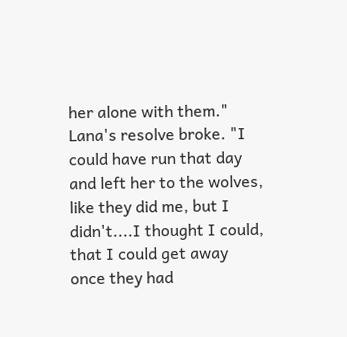her alone with them." Lana's resolve broke. "I could have run that day and left her to the wolves, like they did me, but I didn't....I thought I could, that I could get away once they had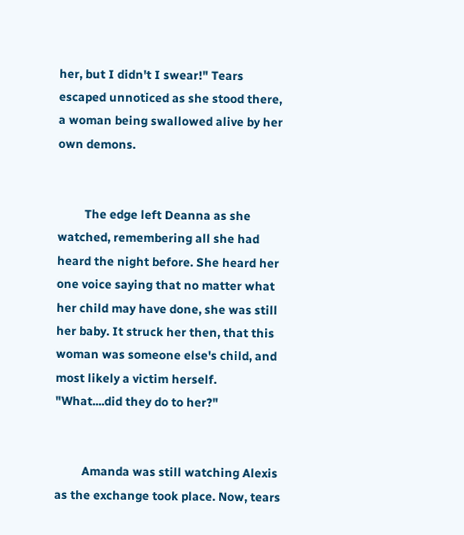her, but I didn't I swear!" Tears escaped unnoticed as she stood there, a woman being swallowed alive by her own demons.


         The edge left Deanna as she watched, remembering all she had heard the night before. She heard her one voice saying that no matter what her child may have done, she was still her baby. It struck her then, that this woman was someone else's child, and most likely a victim herself. "What....did they do to her?"


         Amanda was still watching Alexis as the exchange took place. Now, tears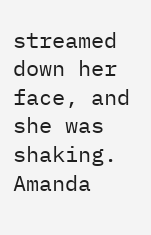streamed down her face, and she was shaking. Amanda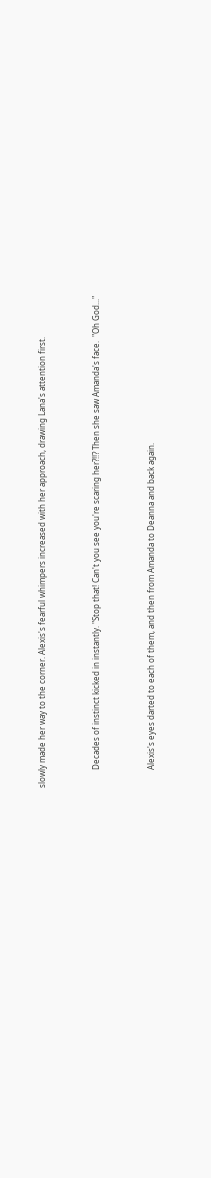slowly made her way to the corner. Alexis's fearful whimpers increased with her approach, drawing Lana's attention first.


         Decades of instinct kicked in instantly. "Stop that! Can't you see you're scaring her?!!? Then she saw Amanda's face.  "Oh God..."


         Alexis's eyes darted to each of them, and then from Amanda to Deanna and back again.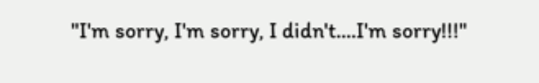"I'm sorry, I'm sorry, I didn't....I'm sorry!!!"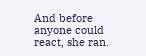And before anyone could react, she ran.